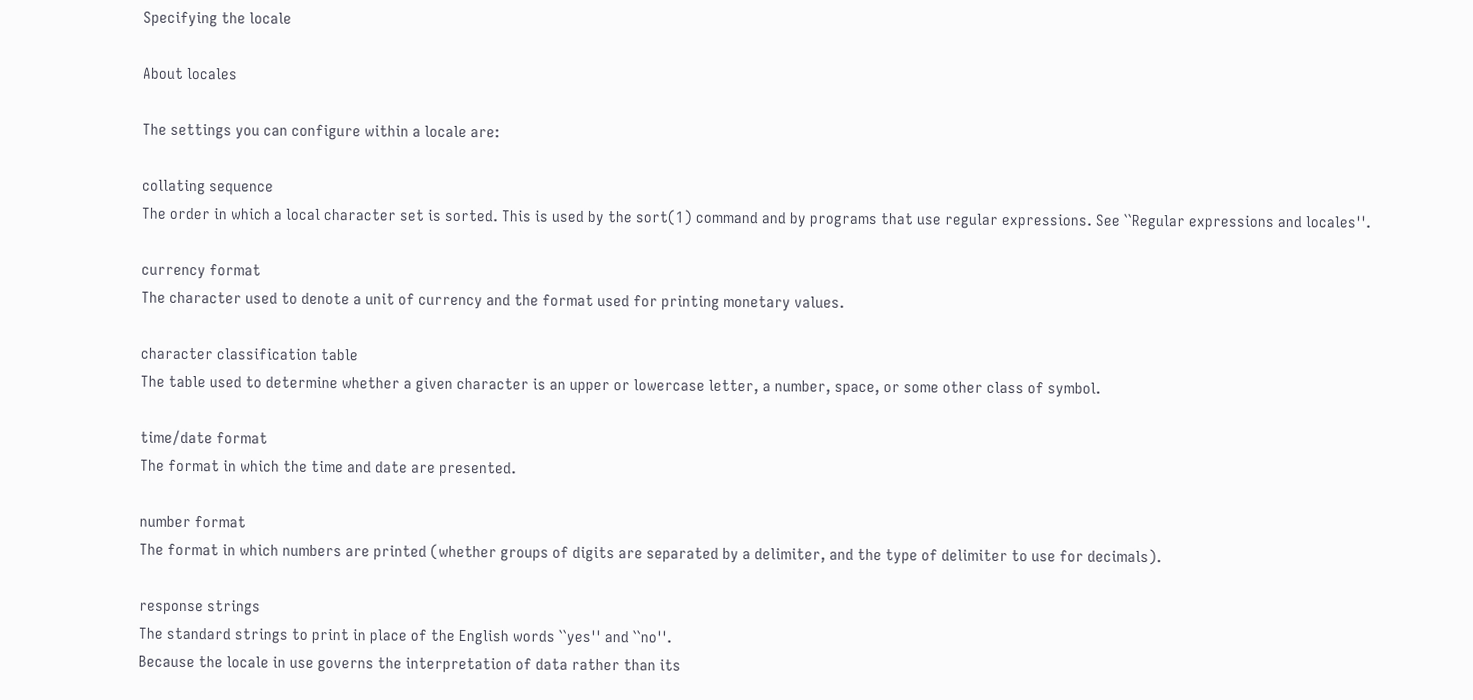Specifying the locale

About locales

The settings you can configure within a locale are:

collating sequence
The order in which a local character set is sorted. This is used by the sort(1) command and by programs that use regular expressions. See ``Regular expressions and locales''.

currency format
The character used to denote a unit of currency and the format used for printing monetary values.

character classification table
The table used to determine whether a given character is an upper or lowercase letter, a number, space, or some other class of symbol.

time/date format
The format in which the time and date are presented.

number format
The format in which numbers are printed (whether groups of digits are separated by a delimiter, and the type of delimiter to use for decimals).

response strings
The standard strings to print in place of the English words ``yes'' and ``no''.
Because the locale in use governs the interpretation of data rather than its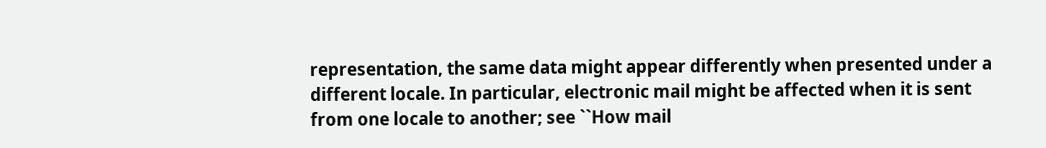representation, the same data might appear differently when presented under a different locale. In particular, electronic mail might be affected when it is sent from one locale to another; see ``How mail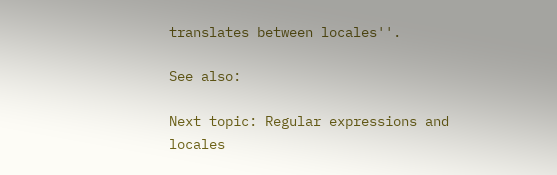translates between locales''.

See also:

Next topic: Regular expressions and locales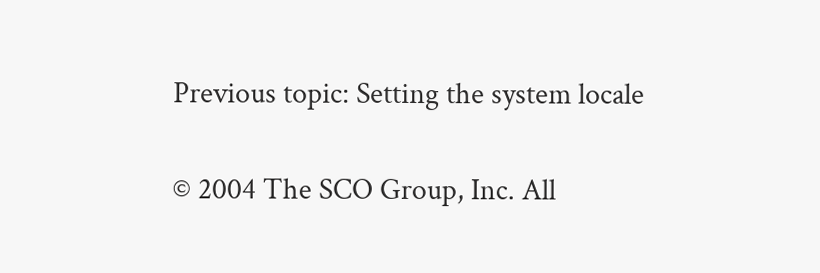Previous topic: Setting the system locale

© 2004 The SCO Group, Inc. All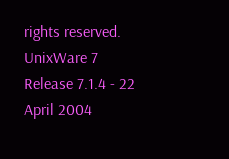rights reserved.
UnixWare 7 Release 7.1.4 - 22 April 2004